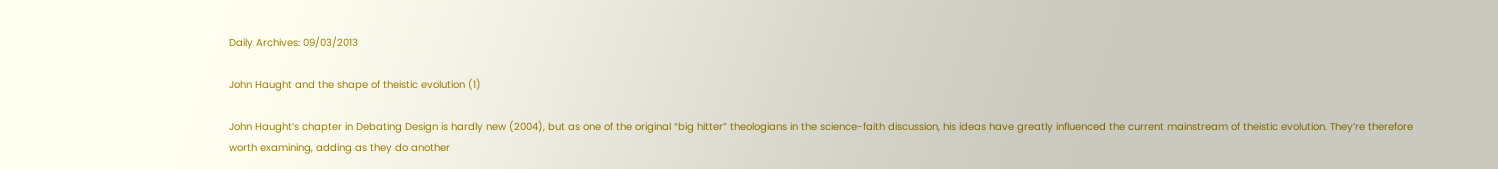Daily Archives: 09/03/2013

John Haught and the shape of theistic evolution (1)

John Haught’s chapter in Debating Design is hardly new (2004), but as one of the original “big hitter” theologians in the science-faith discussion, his ideas have greatly influenced the current mainstream of theistic evolution. They’re therefore worth examining, adding as they do another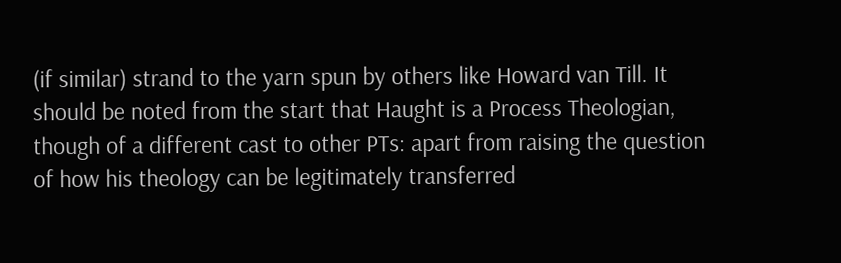(if similar) strand to the yarn spun by others like Howard van Till. It should be noted from the start that Haught is a Process Theologian, though of a different cast to other PTs: apart from raising the question of how his theology can be legitimately transferred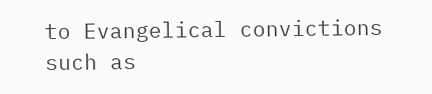to Evangelical convictions such as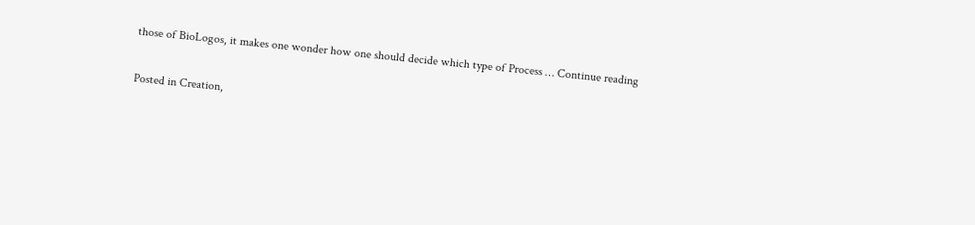those of BioLogos, it makes one wonder how one should decide which type of Process … Continue reading

Posted in Creation,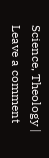Science, Theology | Leave a comment